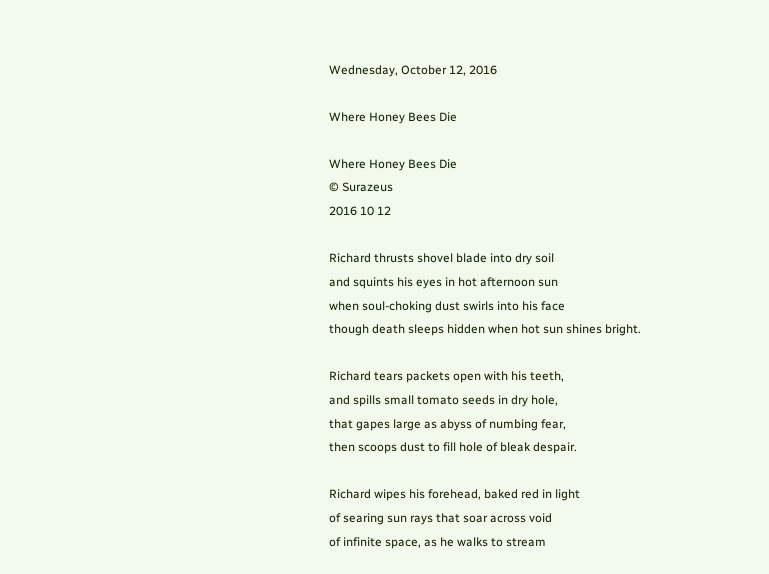Wednesday, October 12, 2016

Where Honey Bees Die

Where Honey Bees Die
© Surazeus
2016 10 12

Richard thrusts shovel blade into dry soil
and squints his eyes in hot afternoon sun
when soul-choking dust swirls into his face
though death sleeps hidden when hot sun shines bright.

Richard tears packets open with his teeth,
and spills small tomato seeds in dry hole,
that gapes large as abyss of numbing fear,
then scoops dust to fill hole of bleak despair.

Richard wipes his forehead, baked red in light
of searing sun rays that soar across void
of infinite space, as he walks to stream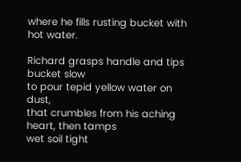where he fills rusting bucket with hot water.

Richard grasps handle and tips bucket slow
to pour tepid yellow water on dust,
that crumbles from his aching heart, then tamps
wet soil tight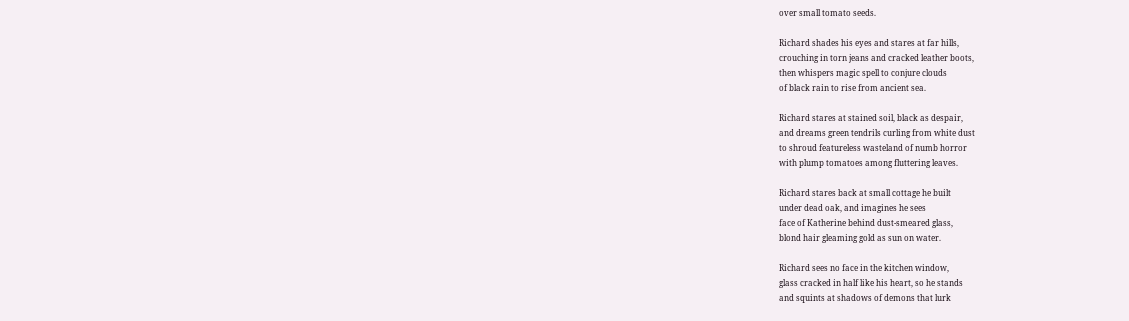over small tomato seeds.

Richard shades his eyes and stares at far hills,
crouching in torn jeans and cracked leather boots,
then whispers magic spell to conjure clouds
of black rain to rise from ancient sea.

Richard stares at stained soil, black as despair,
and dreams green tendrils curling from white dust
to shroud featureless wasteland of numb horror
with plump tomatoes among fluttering leaves.

Richard stares back at small cottage he built
under dead oak, and imagines he sees
face of Katherine behind dust-smeared glass,
blond hair gleaming gold as sun on water.

Richard sees no face in the kitchen window,
glass cracked in half like his heart, so he stands
and squints at shadows of demons that lurk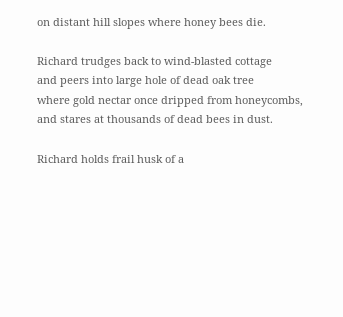on distant hill slopes where honey bees die.

Richard trudges back to wind-blasted cottage
and peers into large hole of dead oak tree
where gold nectar once dripped from honeycombs,
and stares at thousands of dead bees in dust.

Richard holds frail husk of a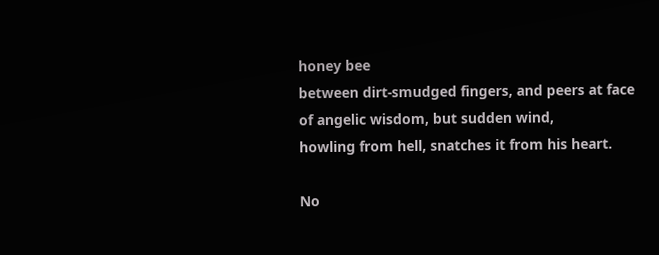honey bee
between dirt-smudged fingers, and peers at face
of angelic wisdom, but sudden wind,
howling from hell, snatches it from his heart.

No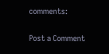comments:

Post a Comment